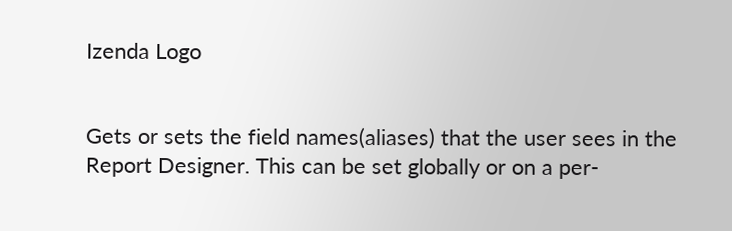Izenda Logo


Gets or sets the field names(aliases) that the user sees in the Report Designer. This can be set globally or on a per-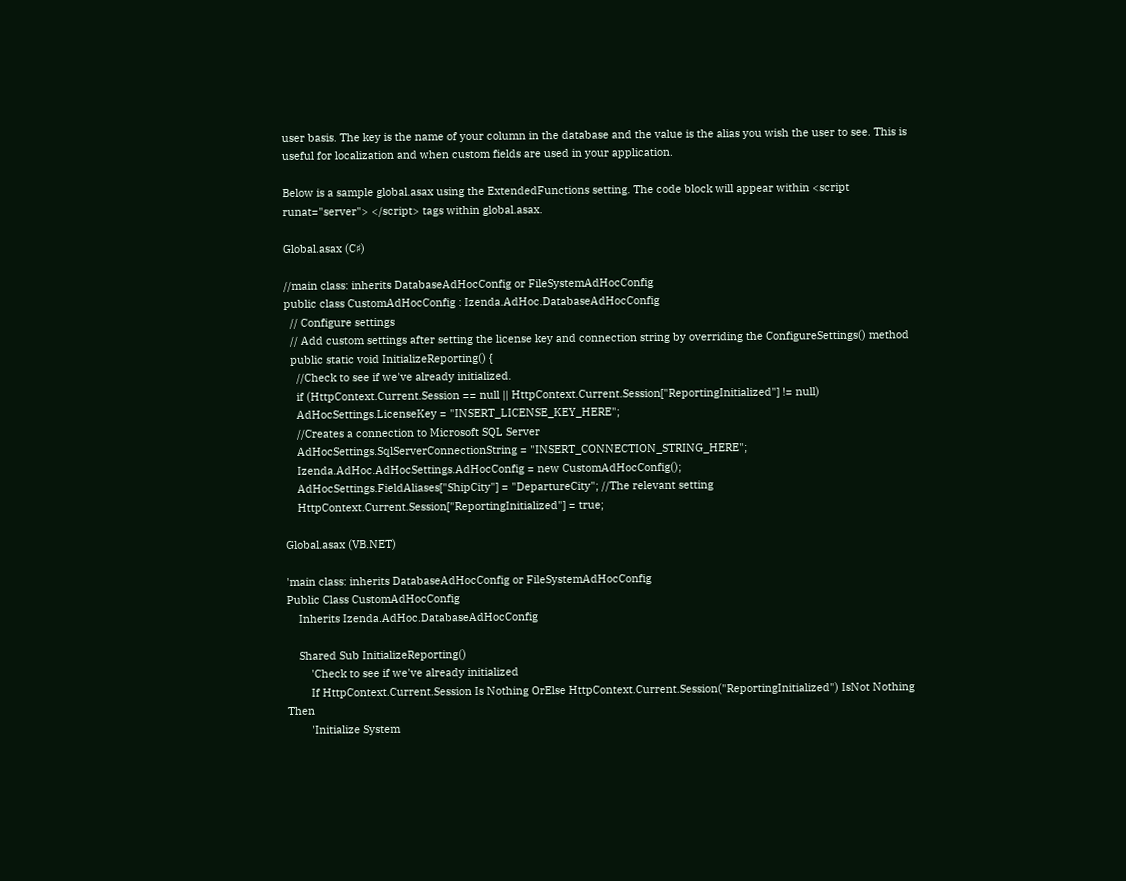user basis. The key is the name of your column in the database and the value is the alias you wish the user to see. This is useful for localization and when custom fields are used in your application.

Below is a sample global.asax using the ExtendedFunctions setting. The code block will appear within <script runat="server"> </script> tags within global.asax.

Global.asax (C♯)

//main class: inherits DatabaseAdHocConfig or FileSystemAdHocConfig
public class CustomAdHocConfig : Izenda.AdHoc.DatabaseAdHocConfig
  // Configure settings
  // Add custom settings after setting the license key and connection string by overriding the ConfigureSettings() method
  public static void InitializeReporting() {
    //Check to see if we've already initialized.
    if (HttpContext.Current.Session == null || HttpContext.Current.Session["ReportingInitialized"] != null)
    AdHocSettings.LicenseKey = "INSERT_LICENSE_KEY_HERE";
    //Creates a connection to Microsoft SQL Server
    AdHocSettings.SqlServerConnectionString = "INSERT_CONNECTION_STRING_HERE";
    Izenda.AdHoc.AdHocSettings.AdHocConfig = new CustomAdHocConfig();
    AdHocSettings.FieldAliases["ShipCity"] = "DepartureCity"; //The relevant setting
    HttpContext.Current.Session["ReportingInitialized"] = true;

Global.asax (VB.NET)

'main class: inherits DatabaseAdHocConfig or FileSystemAdHocConfig
Public Class CustomAdHocConfig
    Inherits Izenda.AdHoc.DatabaseAdHocConfig

    Shared Sub InitializeReporting()
        'Check to see if we've already initialized
        If HttpContext.Current.Session Is Nothing OrElse HttpContext.Current.Session("ReportingInitialized") IsNot Nothing Then
        'Initialize System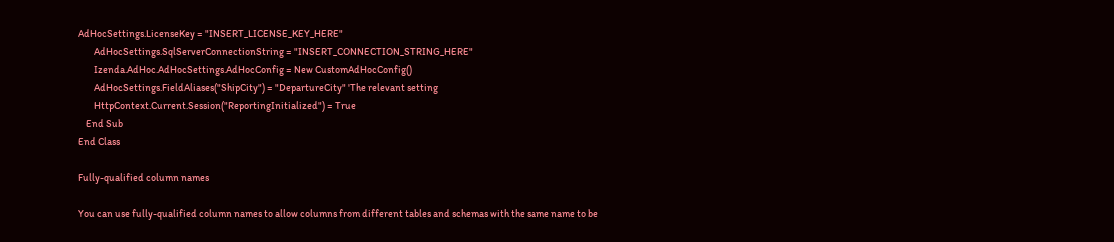AdHocSettings.LicenseKey = "INSERT_LICENSE_KEY_HERE"
        AdHocSettings.SqlServerConnectionString = "INSERT_CONNECTION_STRING_HERE"
        Izenda.AdHoc.AdHocSettings.AdHocConfig = New CustomAdHocConfig()
        AdHocSettings.FieldAliases("ShipCity") = "DepartureCity" 'The relevant setting
        HttpContext.Current.Session("ReportingInitialized") = True
    End Sub
End Class

Fully-qualified column names

You can use fully-qualified column names to allow columns from different tables and schemas with the same name to be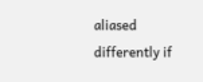aliased differently if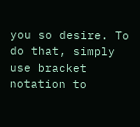you so desire. To do that, simply use bracket notation to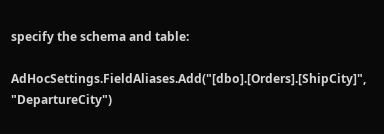specify the schema and table:

AdHocSettings.FieldAliases.Add("[dbo].[Orders].[ShipCity]", "DepartureCity")